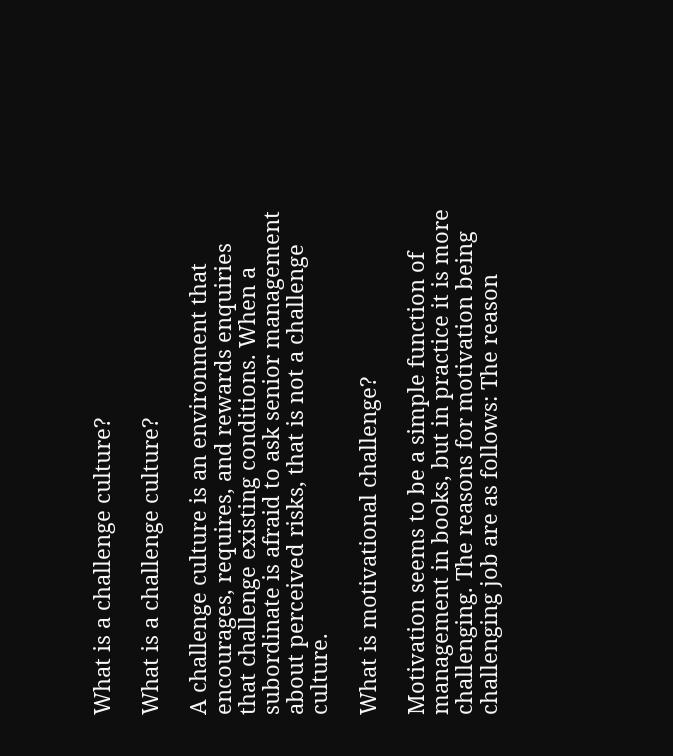What is a challenge culture?

What is a challenge culture?

A challenge culture is an environment that encourages, requires, and rewards enquiries that challenge existing conditions. When a subordinate is afraid to ask senior management about perceived risks, that is not a challenge culture.

What is motivational challenge?

Motivation seems to be a simple function of management in books, but in practice it is more challenging. The reasons for motivation being challenging job are as follows: The reason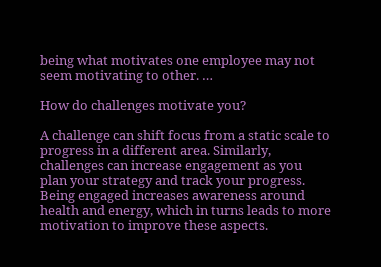being what motivates one employee may not seem motivating to other. …

How do challenges motivate you?

A challenge can shift focus from a static scale to progress in a different area. Similarly, challenges can increase engagement as you plan your strategy and track your progress. Being engaged increases awareness around health and energy, which in turns leads to more motivation to improve these aspects.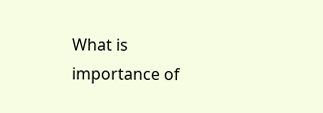What is importance of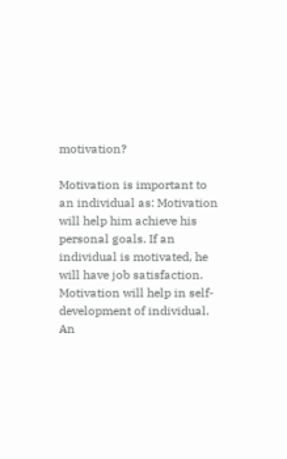motivation?

Motivation is important to an individual as: Motivation will help him achieve his personal goals. If an individual is motivated, he will have job satisfaction. Motivation will help in self-development of individual. An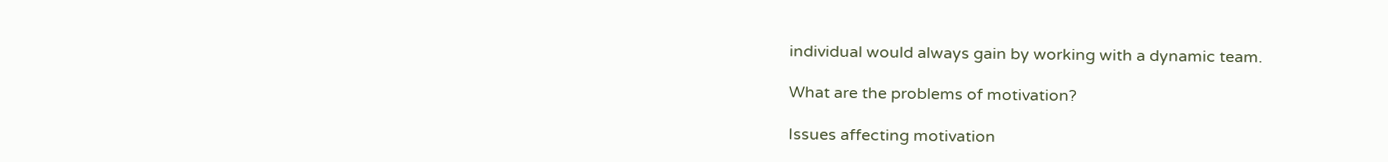individual would always gain by working with a dynamic team.

What are the problems of motivation?

Issues affecting motivation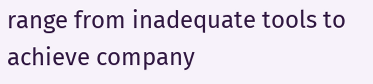range from inadequate tools to achieve company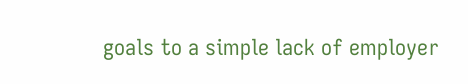goals to a simple lack of employer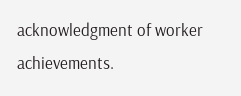acknowledgment of worker achievements.